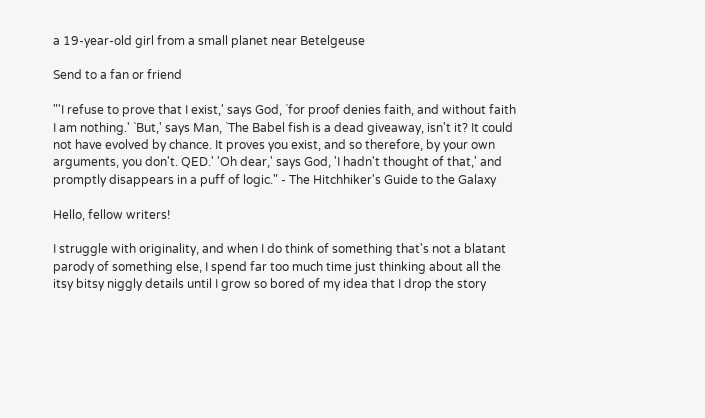a 19-year-old girl from a small planet near Betelgeuse

Send to a fan or friend

"'I refuse to prove that I exist,' says God, `for proof denies faith, and without faith I am nothing.' `But,' says Man, `The Babel fish is a dead giveaway, isn't it? It could not have evolved by chance. It proves you exist, and so therefore, by your own arguments, you don't. QED.' 'Oh dear,' says God, 'I hadn't thought of that,' and promptly disappears in a puff of logic." - The Hitchhiker's Guide to the Galaxy

Hello, fellow writers!

I struggle with originality, and when I do think of something that's not a blatant parody of something else, I spend far too much time just thinking about all the itsy bitsy niggly details until I grow so bored of my idea that I drop the story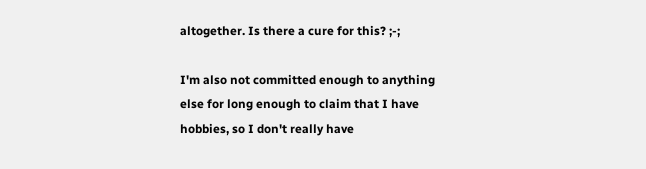altogether. Is there a cure for this? ;-;

I'm also not committed enough to anything else for long enough to claim that I have hobbies, so I don't really have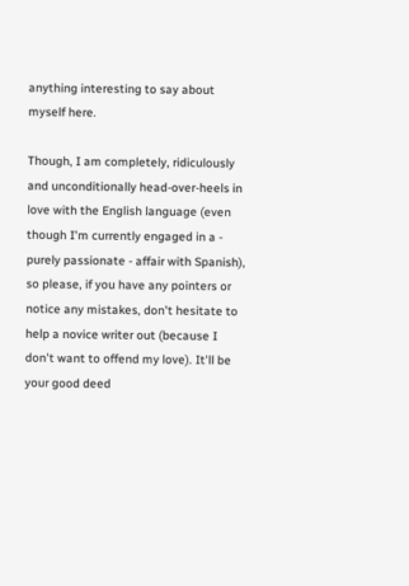anything interesting to say about myself here.

Though, I am completely, ridiculously and unconditionally head-over-heels in love with the English language (even though I'm currently engaged in a - purely passionate - affair with Spanish), so please, if you have any pointers or notice any mistakes, don't hesitate to help a novice writer out (because I don't want to offend my love). It'll be your good deed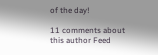of the day!

11 comments about this author Feed